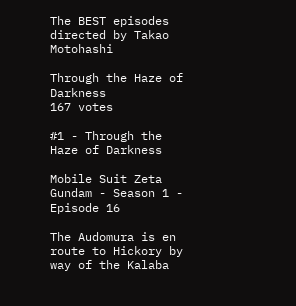The BEST episodes directed by Takao Motohashi

Through the Haze of Darkness
167 votes

#1 - Through the Haze of Darkness

Mobile Suit Zeta Gundam - Season 1 - Episode 16

The Audomura is en route to Hickory by way of the Kalaba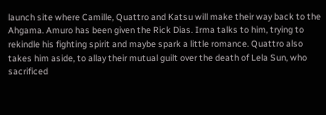launch site where Camille, Quattro and Katsu will make their way back to the Ahgama. Amuro has been given the Rick Dias. Irma talks to him, trying to rekindle his fighting spirit and maybe spark a little romance. Quattro also takes him aside, to allay their mutual guilt over the death of Lela Sun, who sacrificed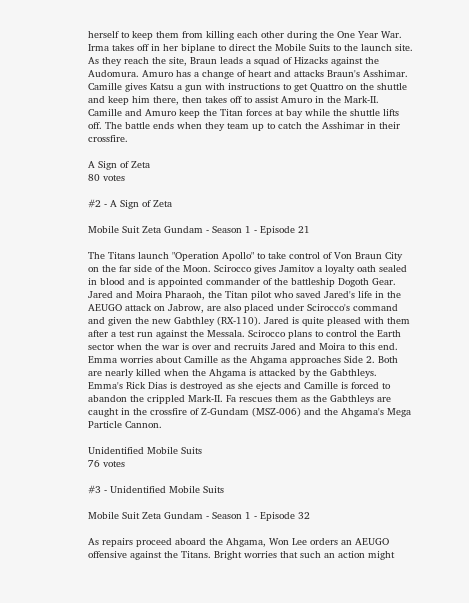herself to keep them from killing each other during the One Year War. Irma takes off in her biplane to direct the Mobile Suits to the launch site. As they reach the site, Braun leads a squad of Hizacks against the Audomura. Amuro has a change of heart and attacks Braun's Asshimar. Camille gives Katsu a gun with instructions to get Quattro on the shuttle and keep him there, then takes off to assist Amuro in the Mark-II. Camille and Amuro keep the Titan forces at bay while the shuttle lifts off. The battle ends when they team up to catch the Asshimar in their crossfire.

A Sign of Zeta
80 votes

#2 - A Sign of Zeta

Mobile Suit Zeta Gundam - Season 1 - Episode 21

The Titans launch "Operation Apollo" to take control of Von Braun City on the far side of the Moon. Scirocco gives Jamitov a loyalty oath sealed in blood and is appointed commander of the battleship Dogoth Gear. Jared and Moira Pharaoh, the Titan pilot who saved Jared's life in the AEUGO attack on Jabrow, are also placed under Scirocco's command and given the new Gabthley (RX-110). Jared is quite pleased with them after a test run against the Messala. Scirocco plans to control the Earth sector when the war is over and recruits Jared and Moira to this end. Emma worries about Camille as the Ahgama approaches Side 2. Both are nearly killed when the Ahgama is attacked by the Gabthleys. Emma's Rick Dias is destroyed as she ejects and Camille is forced to abandon the crippled Mark-II. Fa rescues them as the Gabthleys are caught in the crossfire of Z-Gundam (MSZ-006) and the Ahgama's Mega Particle Cannon.

Unidentified Mobile Suits
76 votes

#3 - Unidentified Mobile Suits

Mobile Suit Zeta Gundam - Season 1 - Episode 32

As repairs proceed aboard the Ahgama, Won Lee orders an AEUGO offensive against the Titans. Bright worries that such an action might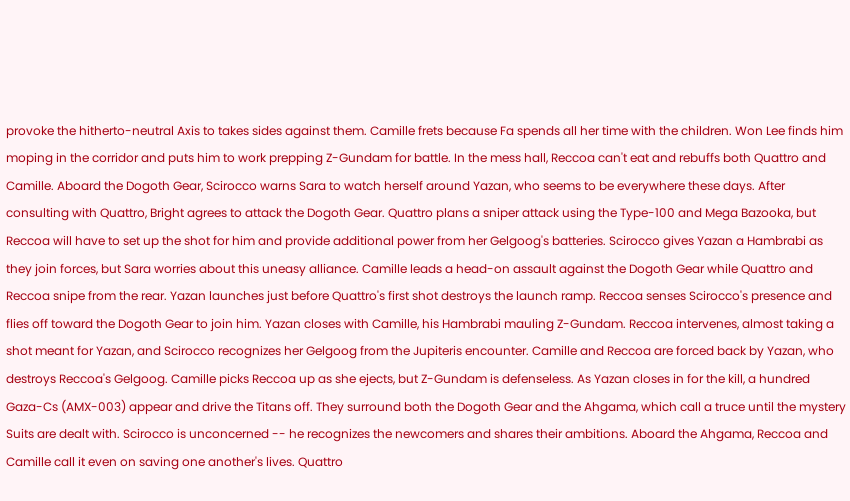provoke the hitherto-neutral Axis to takes sides against them. Camille frets because Fa spends all her time with the children. Won Lee finds him moping in the corridor and puts him to work prepping Z-Gundam for battle. In the mess hall, Reccoa can't eat and rebuffs both Quattro and Camille. Aboard the Dogoth Gear, Scirocco warns Sara to watch herself around Yazan, who seems to be everywhere these days. After consulting with Quattro, Bright agrees to attack the Dogoth Gear. Quattro plans a sniper attack using the Type-100 and Mega Bazooka, but Reccoa will have to set up the shot for him and provide additional power from her Gelgoog's batteries. Scirocco gives Yazan a Hambrabi as they join forces, but Sara worries about this uneasy alliance. Camille leads a head-on assault against the Dogoth Gear while Quattro and Reccoa snipe from the rear. Yazan launches just before Quattro's first shot destroys the launch ramp. Reccoa senses Scirocco's presence and flies off toward the Dogoth Gear to join him. Yazan closes with Camille, his Hambrabi mauling Z-Gundam. Reccoa intervenes, almost taking a shot meant for Yazan, and Scirocco recognizes her Gelgoog from the Jupiteris encounter. Camille and Reccoa are forced back by Yazan, who destroys Reccoa's Gelgoog. Camille picks Reccoa up as she ejects, but Z-Gundam is defenseless. As Yazan closes in for the kill, a hundred Gaza-Cs (AMX-003) appear and drive the Titans off. They surround both the Dogoth Gear and the Ahgama, which call a truce until the mystery Suits are dealt with. Scirocco is unconcerned -- he recognizes the newcomers and shares their ambitions. Aboard the Ahgama, Reccoa and Camille call it even on saving one another's lives. Quattro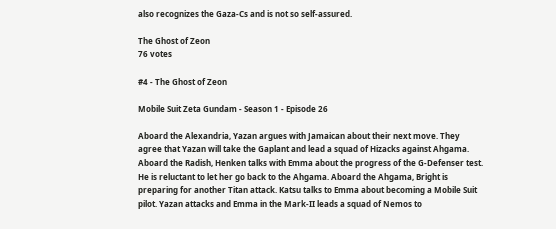also recognizes the Gaza-Cs and is not so self-assured.

The Ghost of Zeon
76 votes

#4 - The Ghost of Zeon

Mobile Suit Zeta Gundam - Season 1 - Episode 26

Aboard the Alexandria, Yazan argues with Jamaican about their next move. They agree that Yazan will take the Gaplant and lead a squad of Hizacks against Ahgama. Aboard the Radish, Henken talks with Emma about the progress of the G-Defenser test. He is reluctant to let her go back to the Ahgama. Aboard the Ahgama, Bright is preparing for another Titan attack. Katsu talks to Emma about becoming a Mobile Suit pilot. Yazan attacks and Emma in the Mark-II leads a squad of Nemos to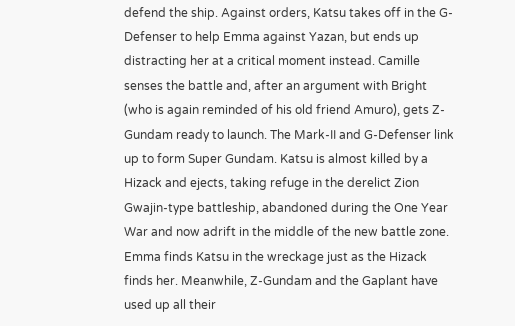defend the ship. Against orders, Katsu takes off in the G-Defenser to help Emma against Yazan, but ends up distracting her at a critical moment instead. Camille senses the battle and, after an argument with Bright (who is again reminded of his old friend Amuro), gets Z-Gundam ready to launch. The Mark-II and G-Defenser link up to form Super Gundam. Katsu is almost killed by a Hizack and ejects, taking refuge in the derelict Zion Gwajin-type battleship, abandoned during the One Year War and now adrift in the middle of the new battle zone. Emma finds Katsu in the wreckage just as the Hizack finds her. Meanwhile, Z-Gundam and the Gaplant have used up all their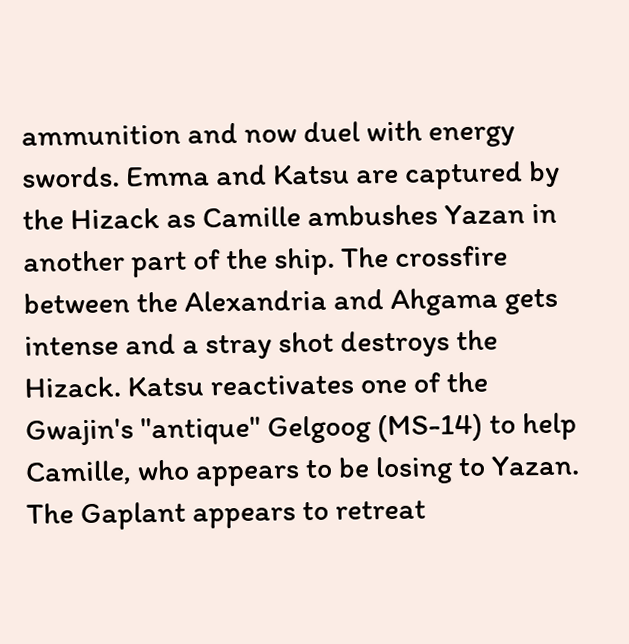ammunition and now duel with energy swords. Emma and Katsu are captured by the Hizack as Camille ambushes Yazan in another part of the ship. The crossfire between the Alexandria and Ahgama gets intense and a stray shot destroys the Hizack. Katsu reactivates one of the Gwajin's "antique" Gelgoog (MS-14) to help Camille, who appears to be losing to Yazan. The Gaplant appears to retreat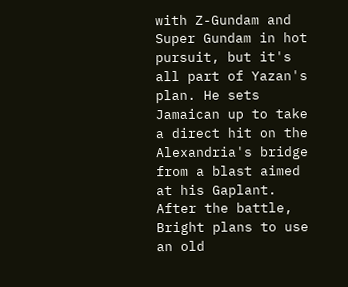with Z-Gundam and Super Gundam in hot pursuit, but it's all part of Yazan's plan. He sets Jamaican up to take a direct hit on the Alexandria's bridge from a blast aimed at his Gaplant. After the battle, Bright plans to use an old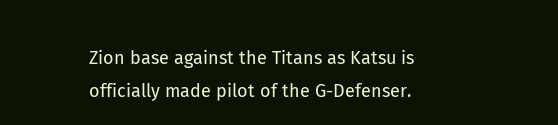Zion base against the Titans as Katsu is officially made pilot of the G-Defenser.